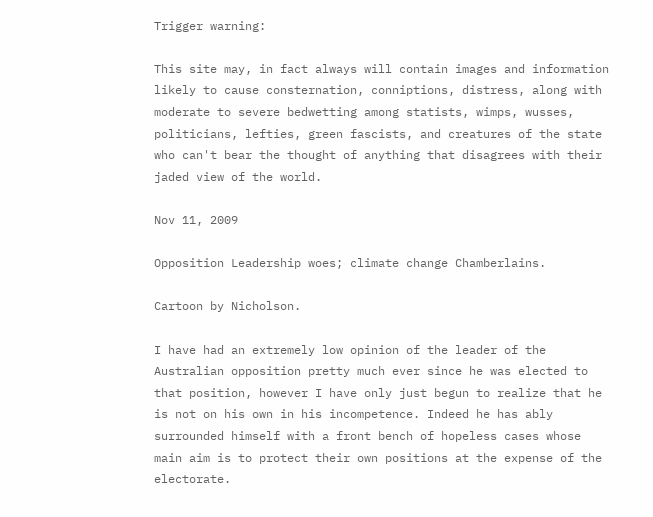Trigger warning:

This site may, in fact always will contain images and information likely to cause consternation, conniptions, distress, along with moderate to severe bedwetting among statists, wimps, wusses, politicians, lefties, green fascists, and creatures of the state who can't bear the thought of anything that disagrees with their jaded view of the world.

Nov 11, 2009

Opposition Leadership woes; climate change Chamberlains.

Cartoon by Nicholson.

I have had an extremely low opinion of the leader of the Australian opposition pretty much ever since he was elected to that position, however I have only just begun to realize that he is not on his own in his incompetence. Indeed he has ably surrounded himself with a front bench of hopeless cases whose main aim is to protect their own positions at the expense of the electorate.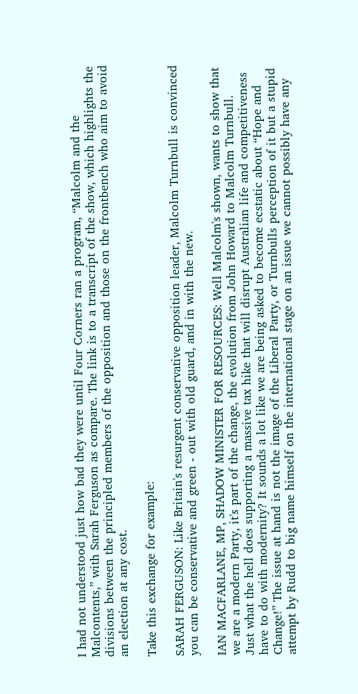I had not understood just how bad they were until Four Corners ran a program, “Malcolm and the Malcontents,” with Sarah Ferguson as compare. The link is to a transcript of the show, which highlights the divisions between the principled members of the opposition and those on the frontbench who aim to avoid an election at any cost.

Take this exchange for example:

SARAH FERGUSON: Like Britain's resurgent conservative opposition leader, Malcolm Turnbull is convinced you can be conservative and green - out with old guard, and in with the new.

IAN MACFARLANE, MP, SHADOW MINISTER FOR RESOURCES: Well Malcolm's shown, wants to show that we are a modern Party, it's part of the change, the evolution from John Howard to Malcolm Turnbull.
Just what the hell does supporting a massive tax hike that will disrupt Australian life and competitiveness have to do with modernity? It sounds a lot like we are being asked to become ecstatic about “Hope and Change!” The issue at hand is not the image of the Liberal Party, or Turnbulls perception of it but a stupid attempt by Rudd to big name himself on the international stage on an issue we cannot possibly have any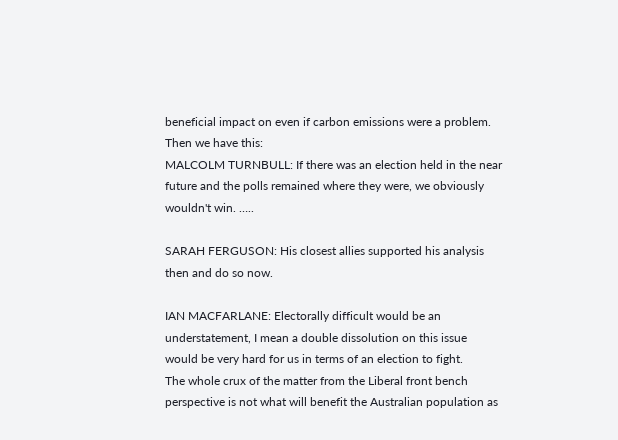beneficial impact on even if carbon emissions were a problem. Then we have this:
MALCOLM TURNBULL: If there was an election held in the near future and the polls remained where they were, we obviously wouldn't win. …..

SARAH FERGUSON: His closest allies supported his analysis then and do so now.

IAN MACFARLANE: Electorally difficult would be an understatement, I mean a double dissolution on this issue would be very hard for us in terms of an election to fight.
The whole crux of the matter from the Liberal front bench perspective is not what will benefit the Australian population as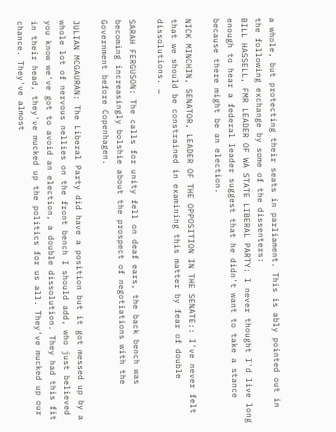a whole, but protecting their seats in parliament. This is ably pointed out in the following exchange by some of the dissenters:
BILL HASSELL, FMR LEADER OF WA STATE LIBERAL PARTY: I never thought I'd live long enough to hear a federal leader suggest that he didn't want to take a stance because there might be an election.

NICK MINCHIN, SENATOR, LEADER OF THE OPPOSITION IN THE SENATE:: I've never felt that we should be constrained in examining this matter by fear of double dissolutions. …

SARAH FERGUSON: The calls for unity fell on deaf ears, the back bench was becoming increasingly bolshie about the prospect of negotiations with the Government before Copenhagen.

JULIAN MCGAURAN: The Liberal Party did have a position but it got messed up by a whole lot of nervous nellies on the front bench I should add, who just believed you know we've got to avoid an election, a double dissolution. They had this fit in their head, they've mucked up the politics for us all. They've mucked up our chance. They've almost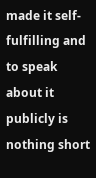made it self-fulfilling and to speak about it publicly is nothing short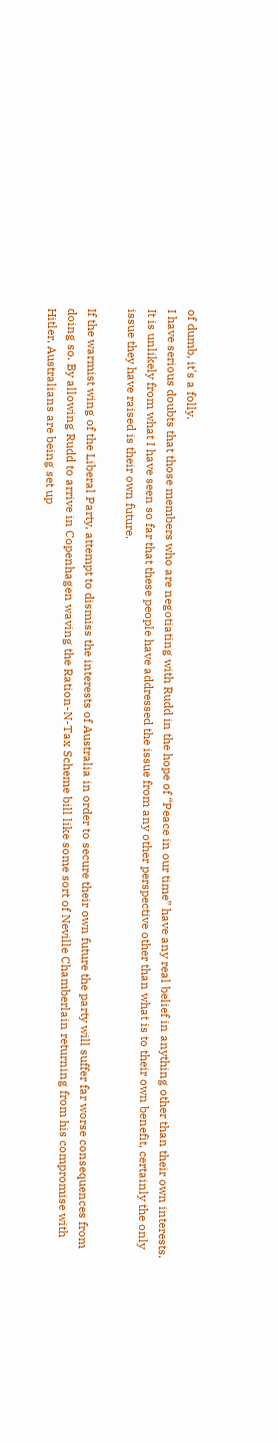of dumb, it's a folly.
I have serious doubts that those members who are negotiating with Rudd in the hope of “Peace in our time” have any real belief in anything other than their own interests. It is unlikely from what I have seen so far that these people have addressed the issue from any other perspective other than what is to their own benefit, certainly the only issue they have raised is their own future.

If the warmist wing of the Liberal Party, attempt to dismiss the interests of Australia in order to secure their own future the party will suffer far worse consequences from doing so. By allowing Rudd to arrive in Copenhagen waving the Ration-N-Tax Scheme bill like some sort of Neville Chamberlain returning from his compromise with Hitler, Australians are being set up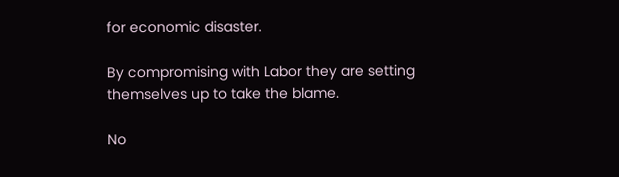for economic disaster.

By compromising with Labor they are setting themselves up to take the blame.

No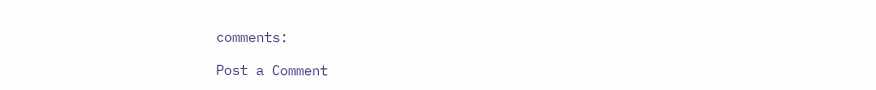comments:

Post a Comment